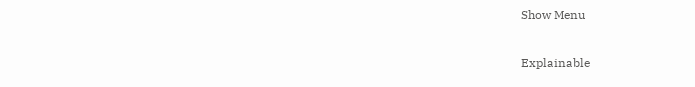Show Menu

Explainable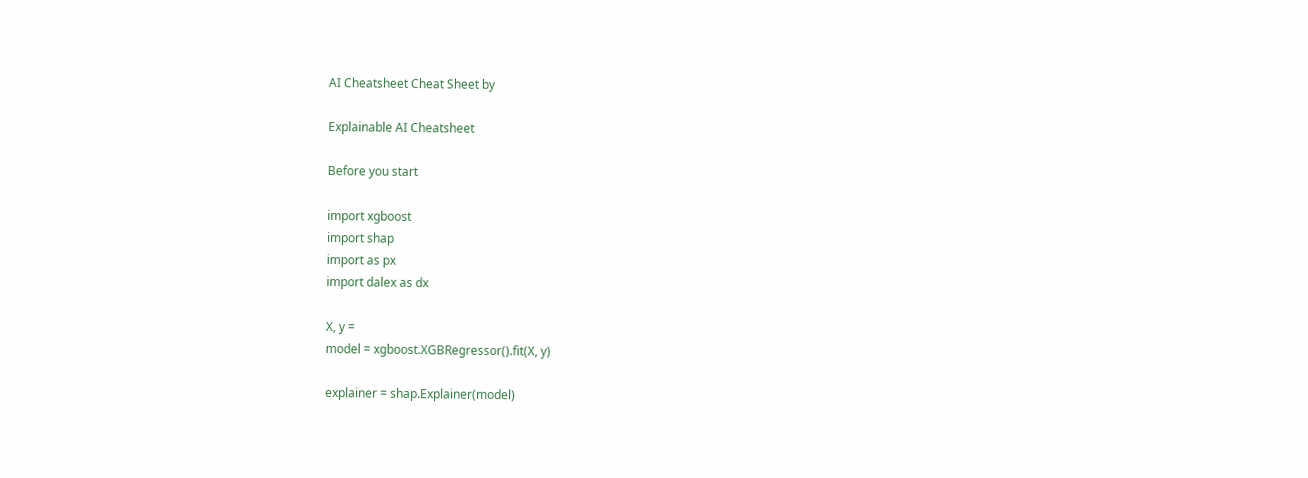AI Cheatsheet Cheat Sheet by

Explainable AI Cheatsheet

Before you start

import xgboost
import shap
import as px
import dalex as dx

X, y =
model = xgboost.XGBRegressor().fit(X, y)

explainer = shap.Explainer(model)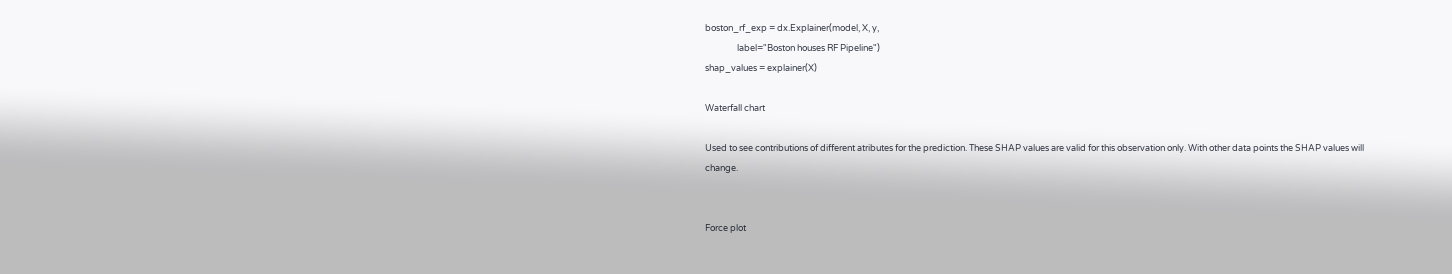boston_rf_exp = dx.Explainer(model, X, y,
                label="Boston houses RF Pipeline")
shap_values = explainer(X)

Waterfall chart

Used to see contributions of different atributes for the prediction. These SHAP values are valid for this observation only. With other data points the SHAP values will change.


Force plot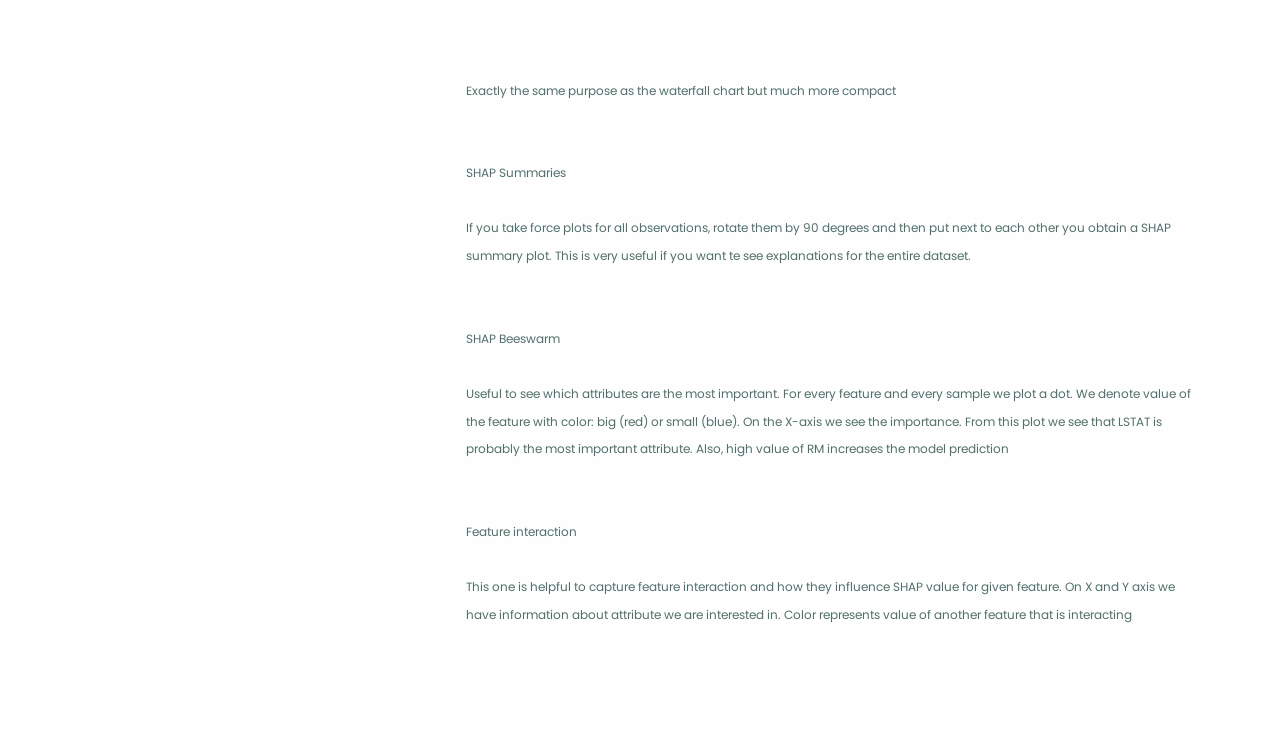Exactly the same purpose as the waterfall chart but much more compact


SHAP Summaries

If you take force plots for all observations, rotate them by 90 degrees and then put next to each other you obtain a SHAP summary plot. This is very useful if you want te see explanations for the entire dataset.


SHAP Beeswarm

Useful to see which attributes are the most important. For every feature and every sample we plot a dot. We denote value of the feature with color: big (red) or small (blue). On the X-axis we see the importance. From this plot we see that LSTAT is probably the most important attribute. Also, high value of RM increases the model prediction


Feature interaction

This one is helpful to capture feature interaction and how they influence SHAP value for given feature. On X and Y axis we have information about attribute we are interested in. Color represents value of another feature that is interacting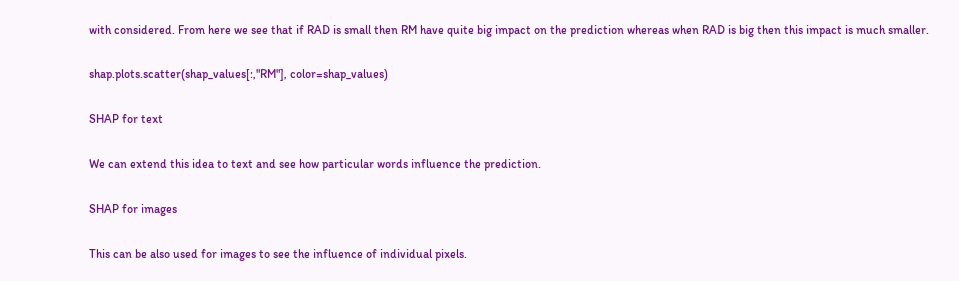with considered. From here we see that if RAD is small then RM have quite big impact on the prediction whereas when RAD is big then this impact is much smaller.

shap.plots.scatter(shap_values[:,"RM"], color=shap_values)

SHAP for text

We can extend this idea to text and see how particular words influence the prediction.

SHAP for images

This can be also used for images to see the influence of individual pixels.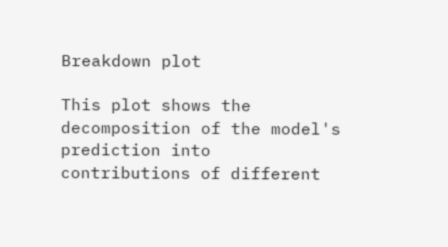Breakdown plot

This plot shows the decomposition of the model's prediction into contributions of different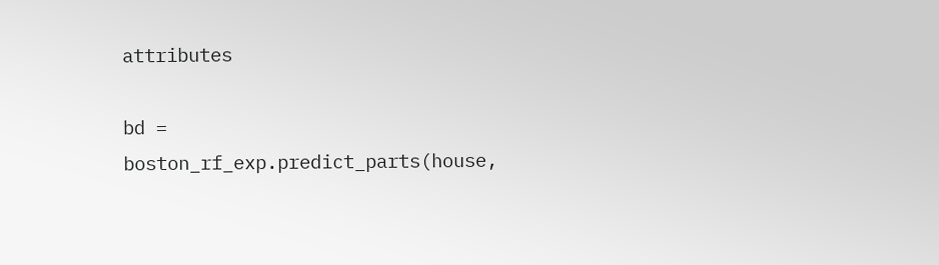attributes

bd = boston_rf_exp.predict_parts(house,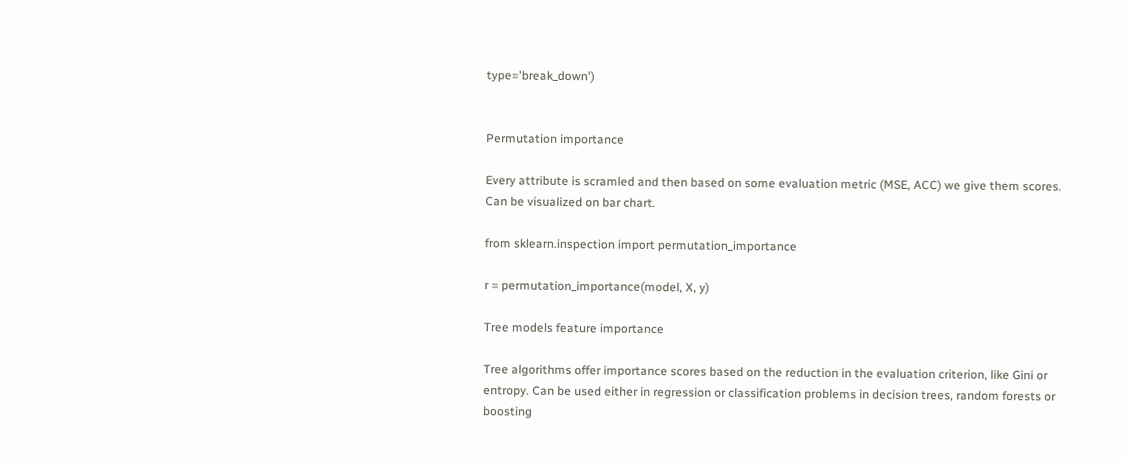type='break_down')


Permutation importance

Every attribute is scramled and then based on some evaluation metric (MSE, ACC) we give them scores. Can be visualized on bar chart.

from sklearn.inspection import permutation_importance

r = permutation_importance(model, X, y)

Tree models feature importance

Tree algorithms offer importance scores based on the reduction in the evaluation criterion, like Gini or entropy. Can be used either in regression or classification problems in decision trees, random forests or boosting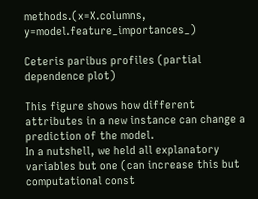methods.(x=X.columns, y=model.feature_importances_)

Ceteris paribus profiles (partial dependence plot)

This figure shows how different attributes in a new instance can change a prediction of the model.
In a nutshell, we held all explanatory variables but one (can increase this but computational const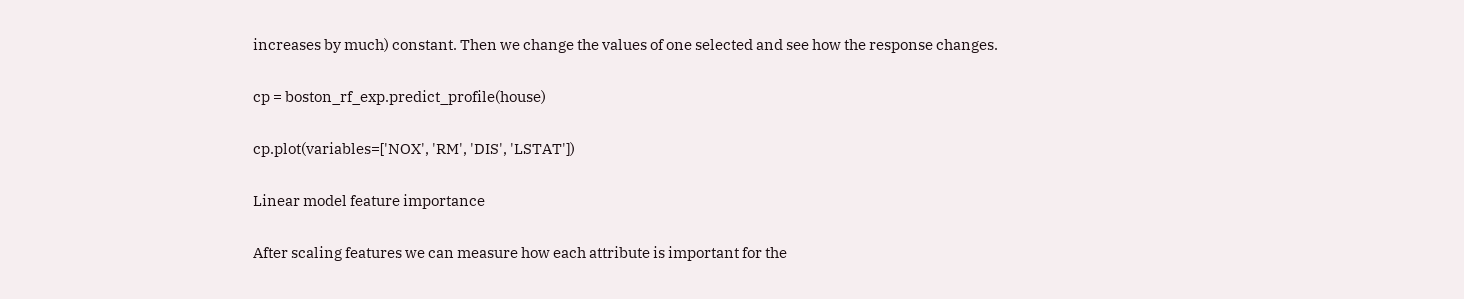increases by much) constant. Then we change the values of one selected and see how the response changes.

cp = boston_rf_exp.predict_profile(house)

cp.plot(variables=['NOX', 'RM', 'DIS', 'LSTAT'])

Linear model feature importance

After scaling features we can measure how each attribute is important for the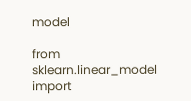model

from sklearn.linear_model import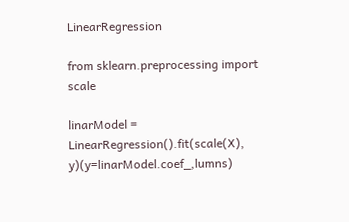LinearRegression

from sklearn.preprocessing import scale

linarModel = LinearRegression().fit(scale(X), y)(y=linarModel.coef_,lumns)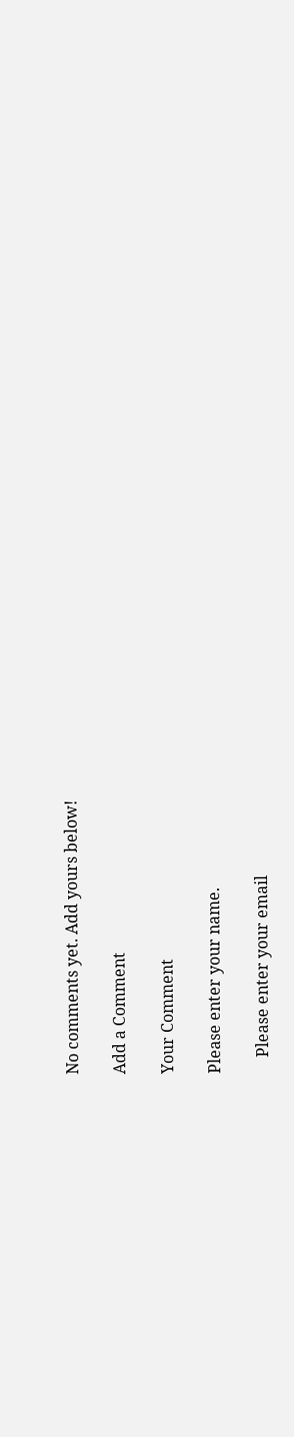No comments yet. Add yours below!

Add a Comment

Your Comment

Please enter your name.

    Please enter your email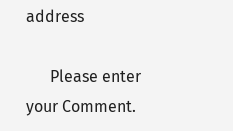address

      Please enter your Comment.